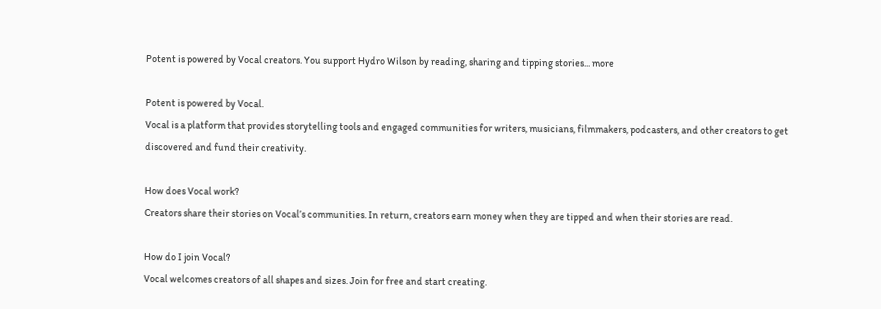Potent is powered by Vocal creators. You support Hydro Wilson by reading, sharing and tipping stories... more

Potent is powered by Vocal.
Vocal is a platform that provides storytelling tools and engaged communities for writers, musicians, filmmakers, podcasters, and other creators to get discovered and fund their creativity.

How does Vocal work?
Creators share their stories on Vocal’s communities. In return, creators earn money when they are tipped and when their stories are read.

How do I join Vocal?
Vocal welcomes creators of all shapes and sizes. Join for free and start creating.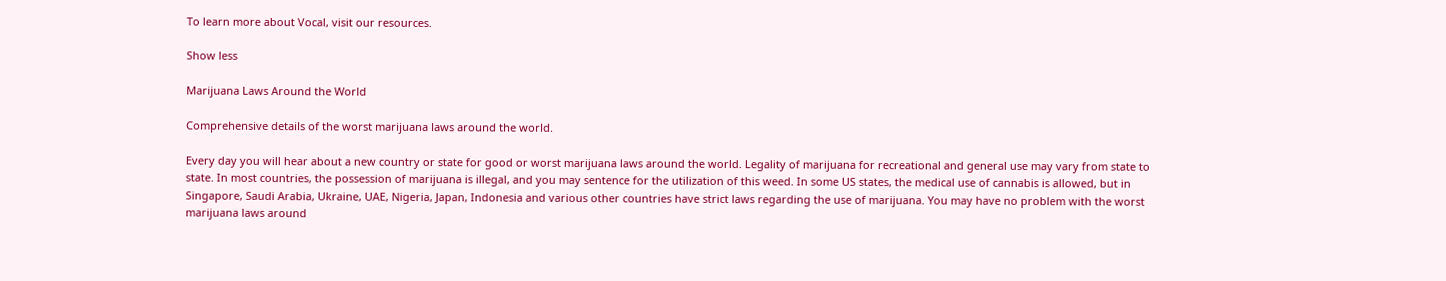To learn more about Vocal, visit our resources.

Show less

Marijuana Laws Around the World

Comprehensive details of the worst marijuana laws around the world.

Every day you will hear about a new country or state for good or worst marijuana laws around the world. Legality of marijuana for recreational and general use may vary from state to state. In most countries, the possession of marijuana is illegal, and you may sentence for the utilization of this weed. In some US states, the medical use of cannabis is allowed, but in Singapore, Saudi Arabia, Ukraine, UAE, Nigeria, Japan, Indonesia and various other countries have strict laws regarding the use of marijuana. You may have no problem with the worst marijuana laws around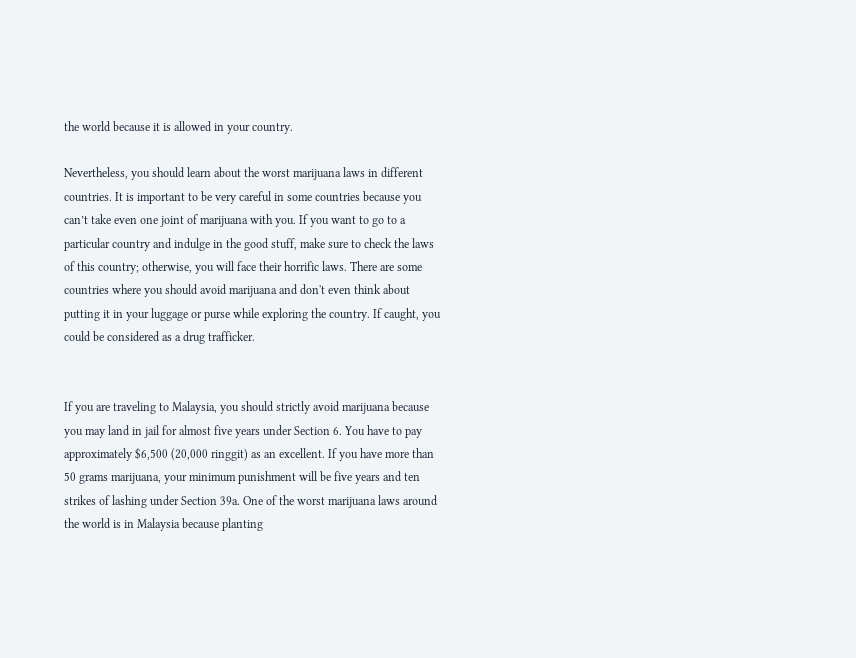the world because it is allowed in your country.

Nevertheless, you should learn about the worst marijuana laws in different countries. It is important to be very careful in some countries because you can’t take even one joint of marijuana with you. If you want to go to a particular country and indulge in the good stuff, make sure to check the laws of this country; otherwise, you will face their horrific laws. There are some countries where you should avoid marijuana and don't even think about putting it in your luggage or purse while exploring the country. If caught, you could be considered as a drug trafficker.


If you are traveling to Malaysia, you should strictly avoid marijuana because you may land in jail for almost five years under Section 6. You have to pay approximately $6,500 (20,000 ringgit) as an excellent. If you have more than 50 grams marijuana, your minimum punishment will be five years and ten strikes of lashing under Section 39a. One of the worst marijuana laws around the world is in Malaysia because planting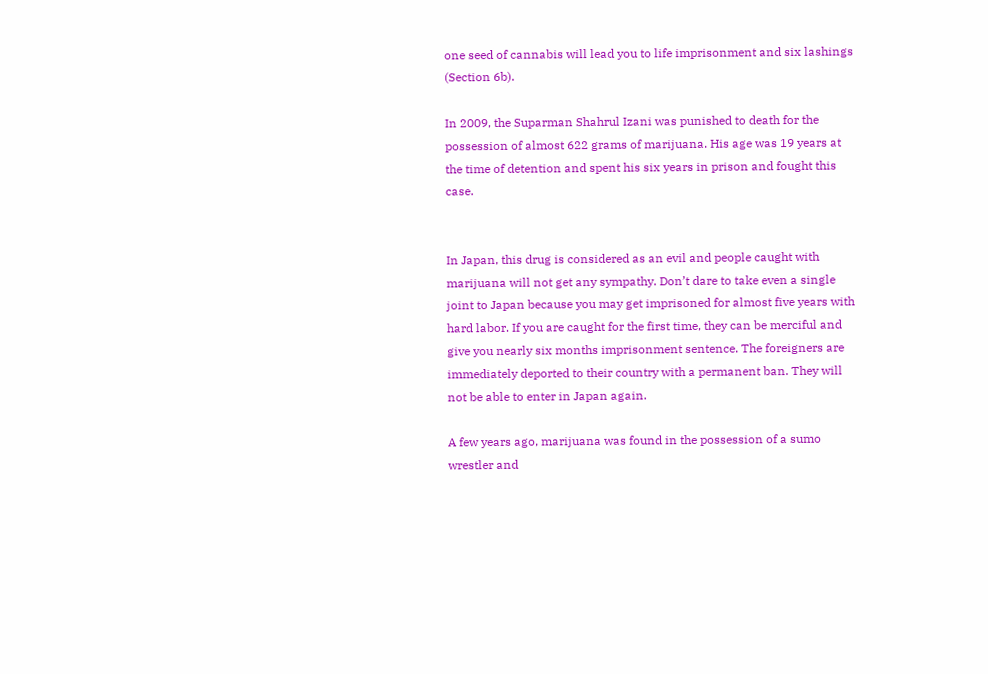one seed of cannabis will lead you to life imprisonment and six lashings (Section 6b).

In 2009, the Suparman Shahrul Izani was punished to death for the possession of almost 622 grams of marijuana. His age was 19 years at the time of detention and spent his six years in prison and fought this case.


In Japan, this drug is considered as an evil and people caught with marijuana will not get any sympathy. Don’t dare to take even a single joint to Japan because you may get imprisoned for almost five years with hard labor. If you are caught for the first time, they can be merciful and give you nearly six months imprisonment sentence. The foreigners are immediately deported to their country with a permanent ban. They will not be able to enter in Japan again.

A few years ago, marijuana was found in the possession of a sumo wrestler and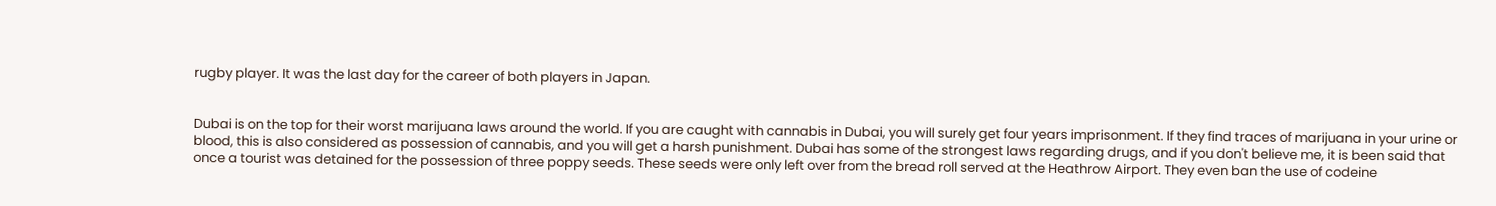rugby player. It was the last day for the career of both players in Japan.


Dubai is on the top for their worst marijuana laws around the world. If you are caught with cannabis in Dubai, you will surely get four years imprisonment. If they find traces of marijuana in your urine or blood, this is also considered as possession of cannabis, and you will get a harsh punishment. Dubai has some of the strongest laws regarding drugs, and if you don't believe me, it is been said that once a tourist was detained for the possession of three poppy seeds. These seeds were only left over from the bread roll served at the Heathrow Airport. They even ban the use of codeine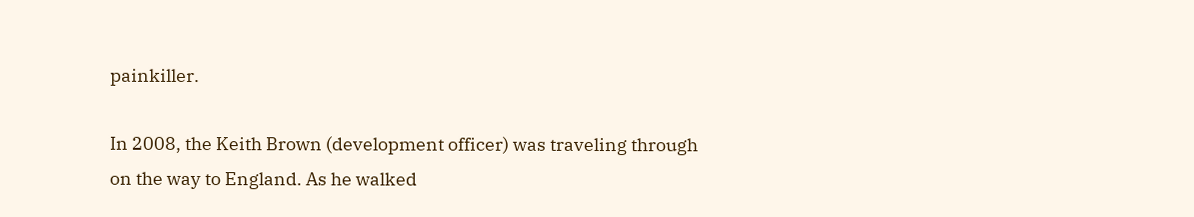painkiller.

In 2008, the Keith Brown (development officer) was traveling through on the way to England. As he walked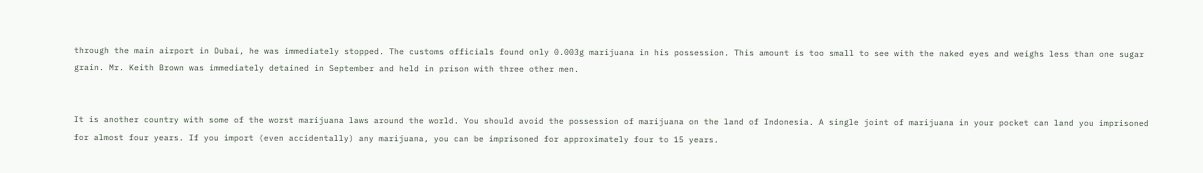through the main airport in Dubai, he was immediately stopped. The customs officials found only 0.003g marijuana in his possession. This amount is too small to see with the naked eyes and weighs less than one sugar grain. Mr. Keith Brown was immediately detained in September and held in prison with three other men.


It is another country with some of the worst marijuana laws around the world. You should avoid the possession of marijuana on the land of Indonesia. A single joint of marijuana in your pocket can land you imprisoned for almost four years. If you import (even accidentally) any marijuana, you can be imprisoned for approximately four to 15 years.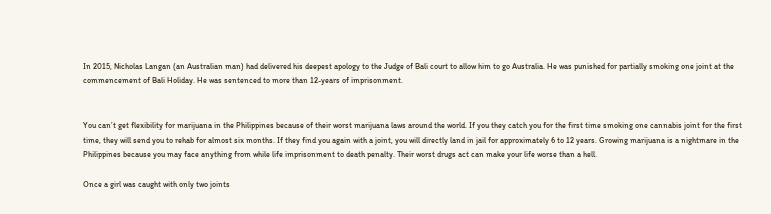In 2015, Nicholas Langan (an Australian man) had delivered his deepest apology to the Judge of Bali court to allow him to go Australia. He was punished for partially smoking one joint at the commencement of Bali Holiday. He was sentenced to more than 12-years of imprisonment.


You can’t get flexibility for marijuana in the Philippines because of their worst marijuana laws around the world. If you they catch you for the first time smoking one cannabis joint for the first time, they will send you to rehab for almost six months. If they find you again with a joint, you will directly land in jail for approximately 6 to 12 years. Growing marijuana is a nightmare in the Philippines because you may face anything from while life imprisonment to death penalty. Their worst drugs act can make your life worse than a hell.

Once a girl was caught with only two joints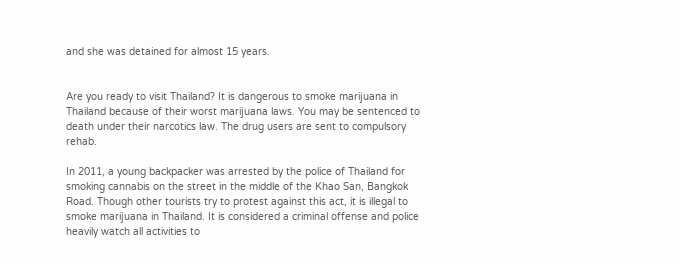and she was detained for almost 15 years.


Are you ready to visit Thailand? It is dangerous to smoke marijuana in Thailand because of their worst marijuana laws. You may be sentenced to death under their narcotics law. The drug users are sent to compulsory rehab.

In 2011, a young backpacker was arrested by the police of Thailand for smoking cannabis on the street in the middle of the Khao San, Bangkok Road. Though other tourists try to protest against this act, it is illegal to smoke marijuana in Thailand. It is considered a criminal offense and police heavily watch all activities to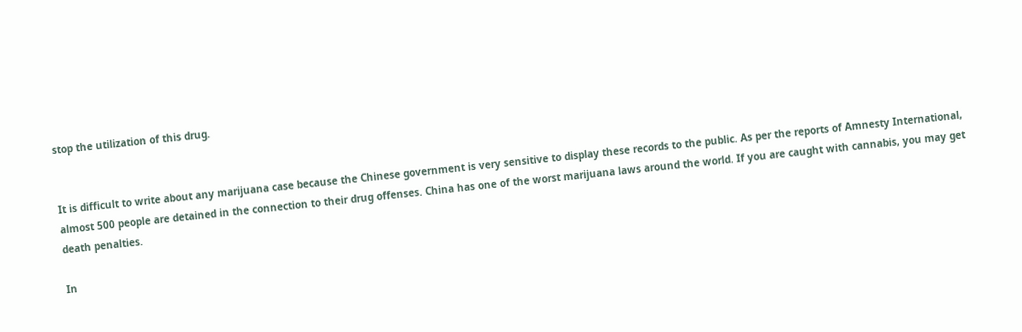stop the utilization of this drug.


It is difficult to write about any marijuana case because the Chinese government is very sensitive to display these records to the public. As per the reports of Amnesty International, almost 500 people are detained in the connection to their drug offenses. China has one of the worst marijuana laws around the world. If you are caught with cannabis, you may get death penalties.

In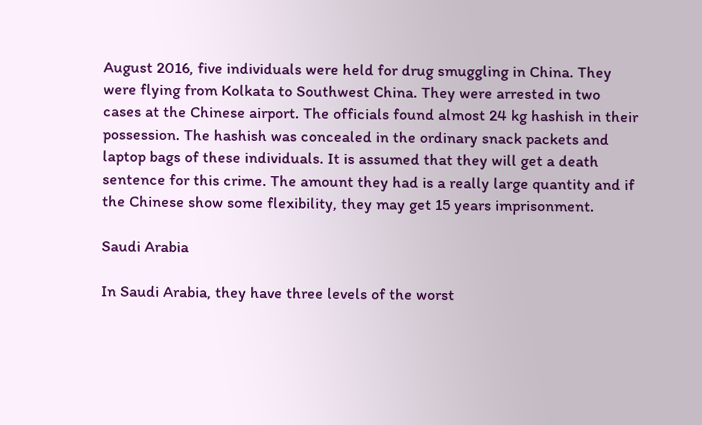August 2016, five individuals were held for drug smuggling in China. They were flying from Kolkata to Southwest China. They were arrested in two cases at the Chinese airport. The officials found almost 24 kg hashish in their possession. The hashish was concealed in the ordinary snack packets and laptop bags of these individuals. It is assumed that they will get a death sentence for this crime. The amount they had is a really large quantity and if the Chinese show some flexibility, they may get 15 years imprisonment.

Saudi Arabia

In Saudi Arabia, they have three levels of the worst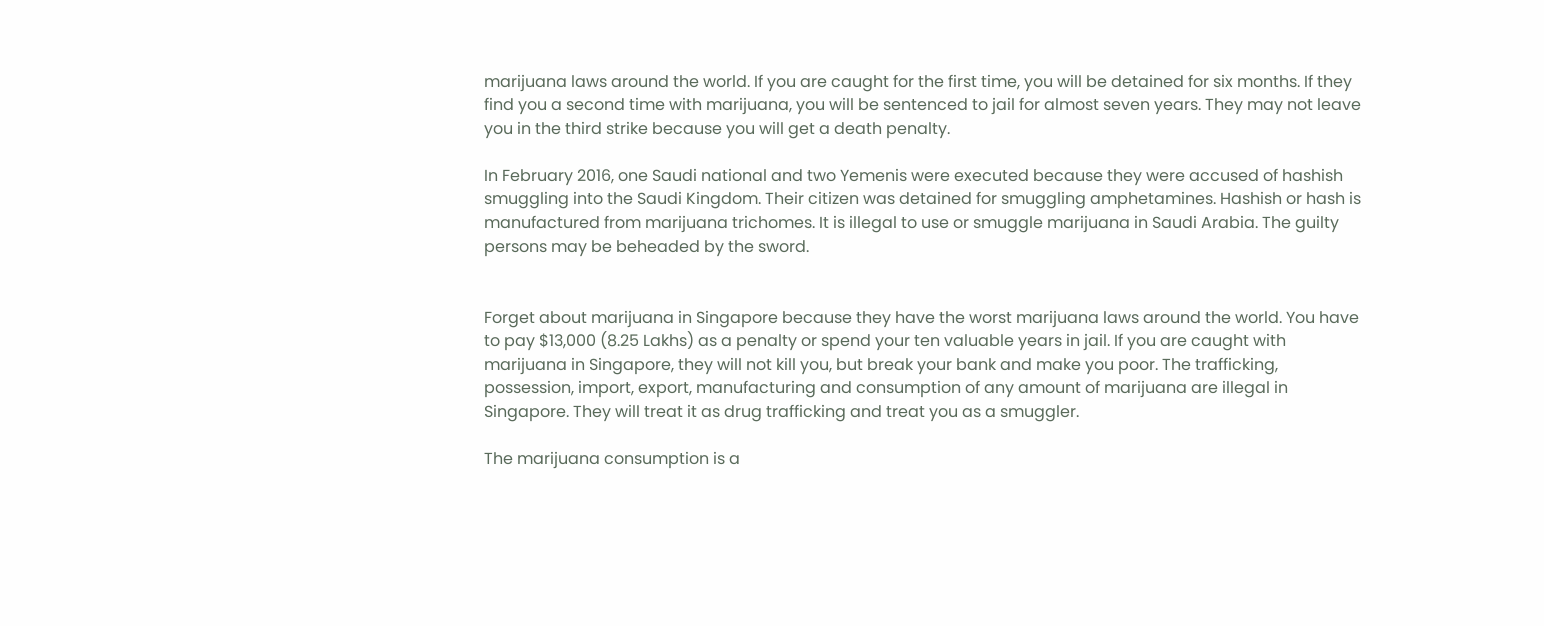marijuana laws around the world. If you are caught for the first time, you will be detained for six months. If they find you a second time with marijuana, you will be sentenced to jail for almost seven years. They may not leave you in the third strike because you will get a death penalty.

In February 2016, one Saudi national and two Yemenis were executed because they were accused of hashish smuggling into the Saudi Kingdom. Their citizen was detained for smuggling amphetamines. Hashish or hash is manufactured from marijuana trichomes. It is illegal to use or smuggle marijuana in Saudi Arabia. The guilty persons may be beheaded by the sword.


Forget about marijuana in Singapore because they have the worst marijuana laws around the world. You have to pay $13,000 (8.25 Lakhs) as a penalty or spend your ten valuable years in jail. If you are caught with marijuana in Singapore, they will not kill you, but break your bank and make you poor. The trafficking, possession, import, export, manufacturing and consumption of any amount of marijuana are illegal in Singapore. They will treat it as drug trafficking and treat you as a smuggler.

The marijuana consumption is a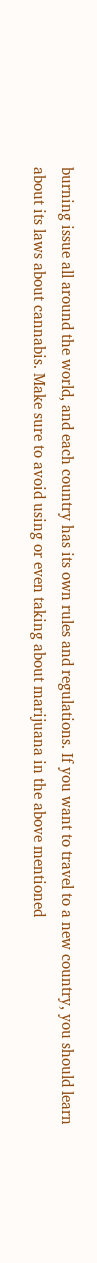burning issue all around the world, and each country has its own rules and regulations. If you want to travel to a new country, you should learn about its laws about cannabis. Make sure to avoid using or even taking about marijuana in the above mentioned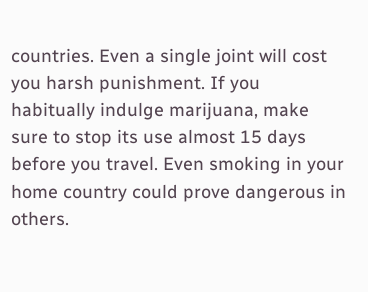countries. Even a single joint will cost you harsh punishment. If you habitually indulge marijuana, make sure to stop its use almost 15 days before you travel. Even smoking in your home country could prove dangerous in others.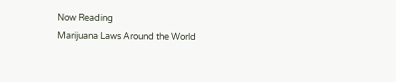Now Reading
Marijuana Laws Around the World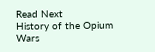Read Next
History of the Opium Wars